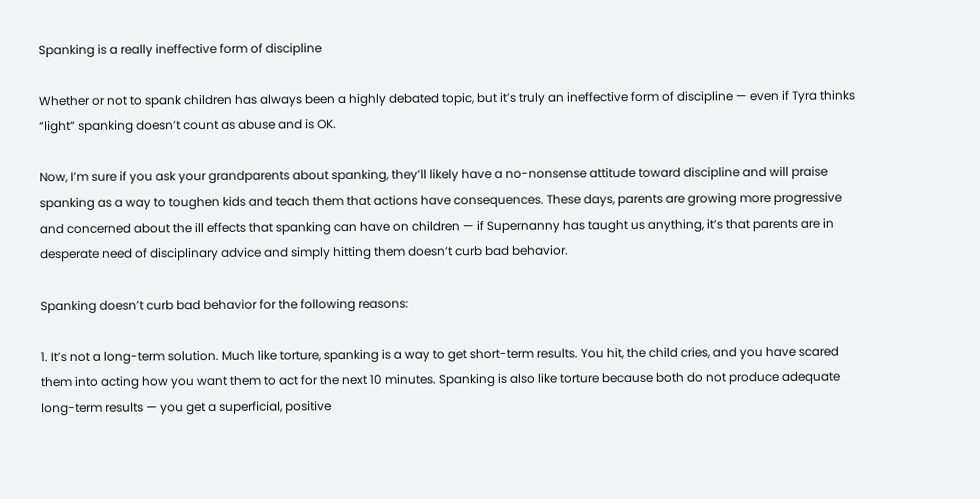Spanking is a really ineffective form of discipline

Whether or not to spank children has always been a highly debated topic, but it’s truly an ineffective form of discipline — even if Tyra thinks “light” spanking doesn’t count as abuse and is OK.

Now, I’m sure if you ask your grandparents about spanking, they’ll likely have a no-nonsense attitude toward discipline and will praise spanking as a way to toughen kids and teach them that actions have consequences. These days, parents are growing more progressive and concerned about the ill effects that spanking can have on children — if Supernanny has taught us anything, it’s that parents are in desperate need of disciplinary advice and simply hitting them doesn’t curb bad behavior.

Spanking doesn’t curb bad behavior for the following reasons:

1. It’s not a long-term solution. Much like torture, spanking is a way to get short-term results. You hit, the child cries, and you have scared them into acting how you want them to act for the next 10 minutes. Spanking is also like torture because both do not produce adequate long-term results — you get a superficial, positive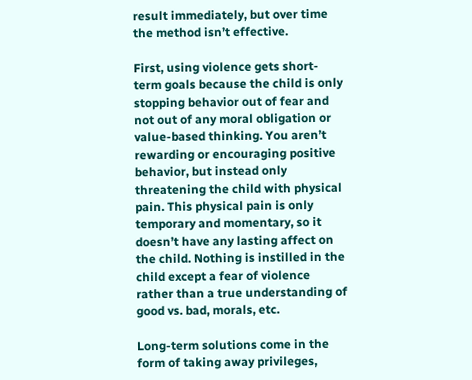result immediately, but over time the method isn’t effective.

First, using violence gets short-term goals because the child is only stopping behavior out of fear and not out of any moral obligation or value-based thinking. You aren’t rewarding or encouraging positive behavior, but instead only threatening the child with physical pain. This physical pain is only temporary and momentary, so it doesn’t have any lasting affect on the child. Nothing is instilled in the child except a fear of violence rather than a true understanding of good vs. bad, morals, etc.

Long-term solutions come in the form of taking away privileges,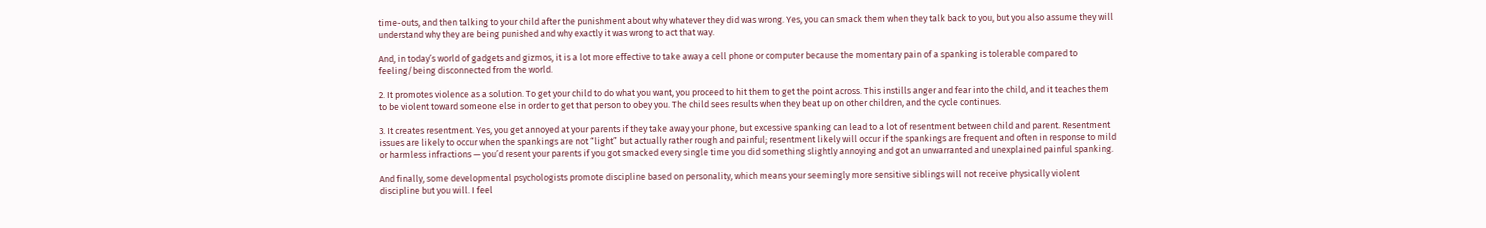time-outs, and then talking to your child after the punishment about why whatever they did was wrong. Yes, you can smack them when they talk back to you, but you also assume they will understand why they are being punished and why exactly it was wrong to act that way.

And, in today’s world of gadgets and gizmos, it is a lot more effective to take away a cell phone or computer because the momentary pain of a spanking is tolerable compared to feeling/being disconnected from the world.

2. It promotes violence as a solution. To get your child to do what you want, you proceed to hit them to get the point across. This instills anger and fear into the child, and it teaches them to be violent toward someone else in order to get that person to obey you. The child sees results when they beat up on other children, and the cycle continues.

3. It creates resentment. Yes, you get annoyed at your parents if they take away your phone, but excessive spanking can lead to a lot of resentment between child and parent. Resentment issues are likely to occur when the spankings are not “light” but actually rather rough and painful; resentment likely will occur if the spankings are frequent and often in response to mild or harmless infractions — you’d resent your parents if you got smacked every single time you did something slightly annoying and got an unwarranted and unexplained painful spanking.

And finally, some developmental psychologists promote discipline based on personality, which means your seemingly more sensitive siblings will not receive physically violent discipline but you will. I feel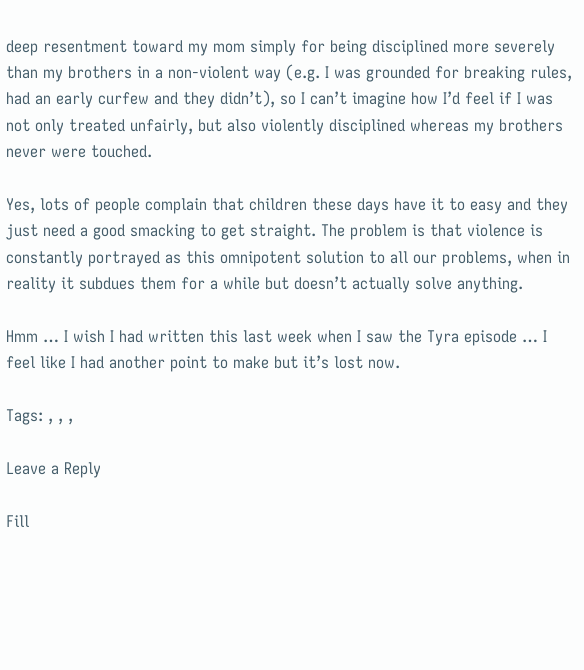deep resentment toward my mom simply for being disciplined more severely than my brothers in a non-violent way (e.g. I was grounded for breaking rules, had an early curfew and they didn’t), so I can’t imagine how I’d feel if I was not only treated unfairly, but also violently disciplined whereas my brothers never were touched.

Yes, lots of people complain that children these days have it to easy and they just need a good smacking to get straight. The problem is that violence is constantly portrayed as this omnipotent solution to all our problems, when in reality it subdues them for a while but doesn’t actually solve anything.

Hmm … I wish I had written this last week when I saw the Tyra episode … I feel like I had another point to make but it’s lost now.

Tags: , , ,

Leave a Reply

Fill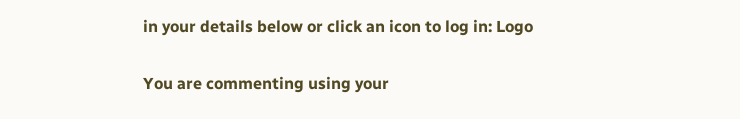in your details below or click an icon to log in: Logo

You are commenting using your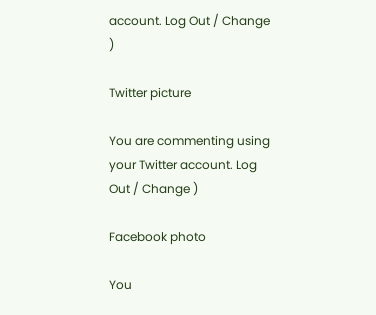account. Log Out / Change )

Twitter picture

You are commenting using your Twitter account. Log Out / Change )

Facebook photo

You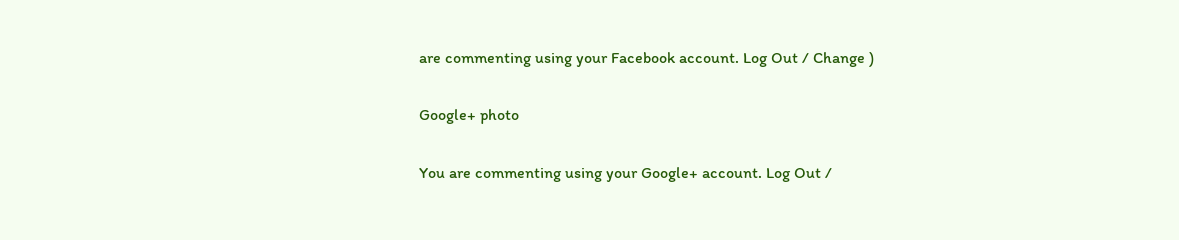are commenting using your Facebook account. Log Out / Change )

Google+ photo

You are commenting using your Google+ account. Log Out /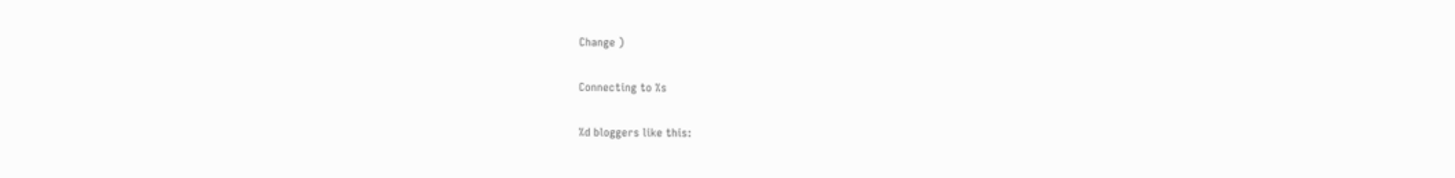Change )

Connecting to %s

%d bloggers like this: